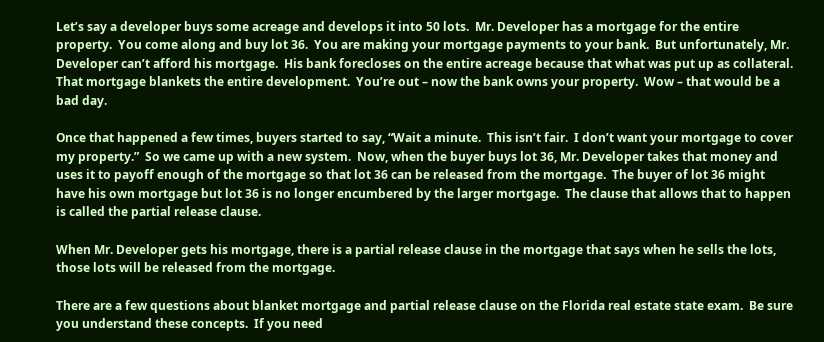Let’s say a developer buys some acreage and develops it into 50 lots.  Mr. Developer has a mortgage for the entire property.  You come along and buy lot 36.  You are making your mortgage payments to your bank.  But unfortunately, Mr. Developer can’t afford his mortgage.  His bank forecloses on the entire acreage because that what was put up as collateral.  That mortgage blankets the entire development.  You’re out – now the bank owns your property.  Wow – that would be a bad day.

Once that happened a few times, buyers started to say, “Wait a minute.  This isn’t fair.  I don’t want your mortgage to cover my property.”  So we came up with a new system.  Now, when the buyer buys lot 36, Mr. Developer takes that money and uses it to payoff enough of the mortgage so that lot 36 can be released from the mortgage.  The buyer of lot 36 might have his own mortgage but lot 36 is no longer encumbered by the larger mortgage.  The clause that allows that to happen is called the partial release clause.

When Mr. Developer gets his mortgage, there is a partial release clause in the mortgage that says when he sells the lots, those lots will be released from the mortgage.

There are a few questions about blanket mortgage and partial release clause on the Florida real estate state exam.  Be sure you understand these concepts.  If you need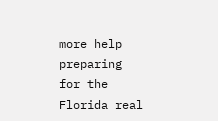more help preparing for the Florida real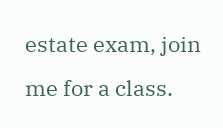estate exam, join me for a class.